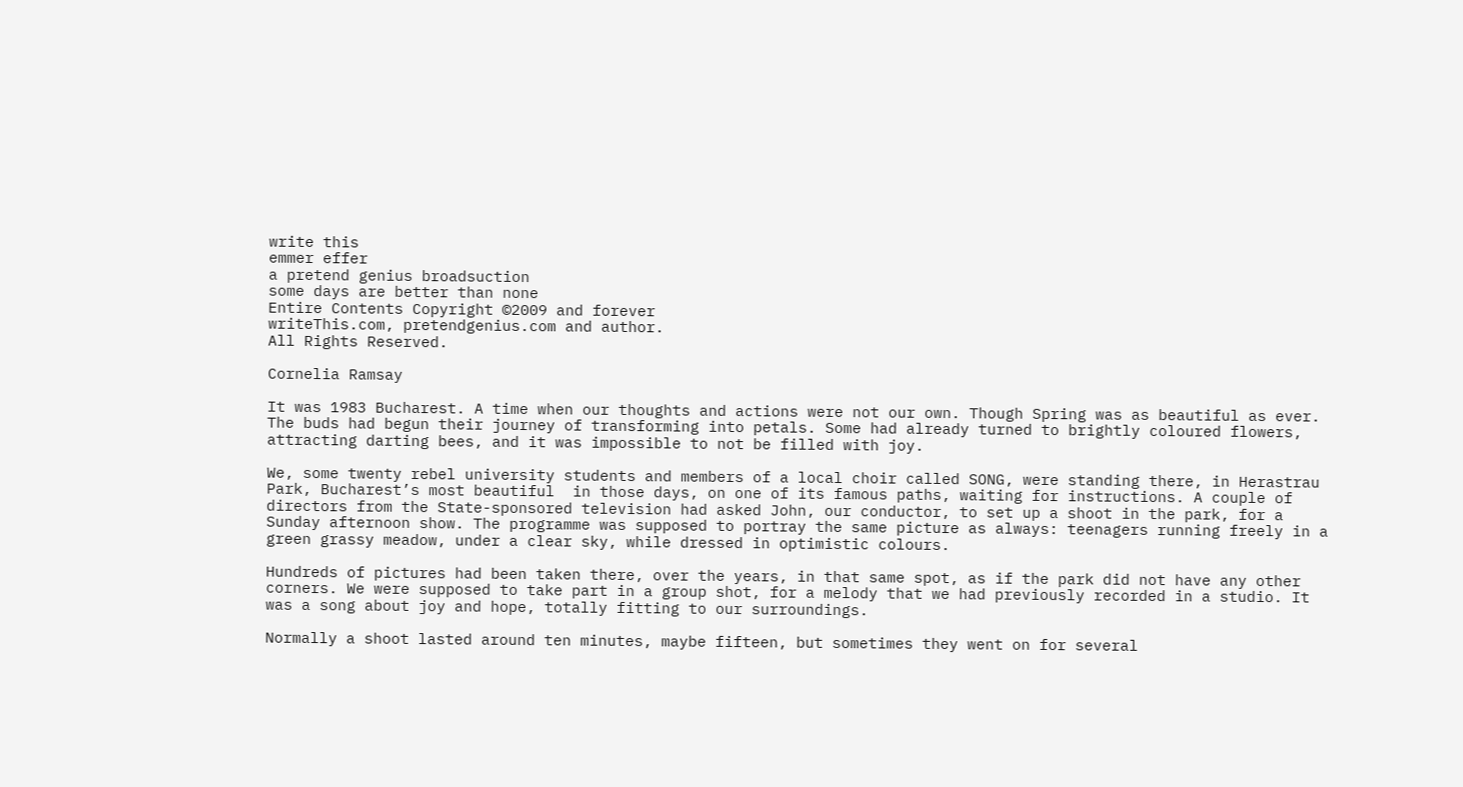write this
emmer effer
a pretend genius broadsuction
some days are better than none
Entire Contents Copyright ©2009 and forever
writeThis.com, pretendgenius.com and author.
All Rights Reserved.

Cornelia Ramsay

It was 1983 Bucharest. A time when our thoughts and actions were not our own. Though Spring was as beautiful as ever. The buds had begun their journey of transforming into petals. Some had already turned to brightly coloured flowers, attracting darting bees, and it was impossible to not be filled with joy.

We, some twenty rebel university students and members of a local choir called SONG, were standing there, in Herastrau Park, Bucharest’s most beautiful  in those days, on one of its famous paths, waiting for instructions. A couple of directors from the State-sponsored television had asked John, our conductor, to set up a shoot in the park, for a Sunday afternoon show. The programme was supposed to portray the same picture as always: teenagers running freely in a green grassy meadow, under a clear sky, while dressed in optimistic colours.

Hundreds of pictures had been taken there, over the years, in that same spot, as if the park did not have any other corners. We were supposed to take part in a group shot, for a melody that we had previously recorded in a studio. It was a song about joy and hope, totally fitting to our surroundings.

Normally a shoot lasted around ten minutes, maybe fifteen, but sometimes they went on for several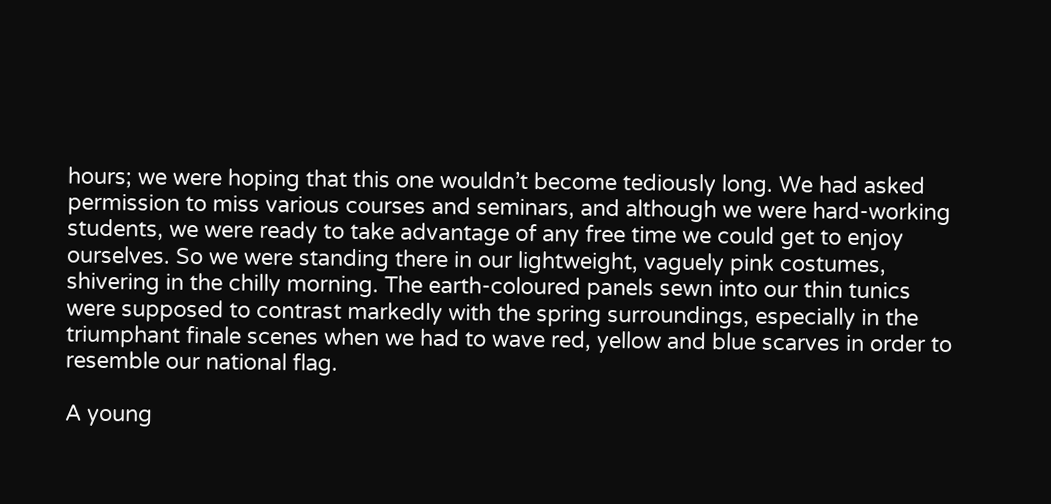hours; we were hoping that this one wouldn’t become tediously long. We had asked permission to miss various courses and seminars, and although we were hard-working students, we were ready to take advantage of any free time we could get to enjoy ourselves. So we were standing there in our lightweight, vaguely pink costumes, shivering in the chilly morning. The earth-coloured panels sewn into our thin tunics were supposed to contrast markedly with the spring surroundings, especially in the triumphant finale scenes when we had to wave red, yellow and blue scarves in order to resemble our national flag.

A young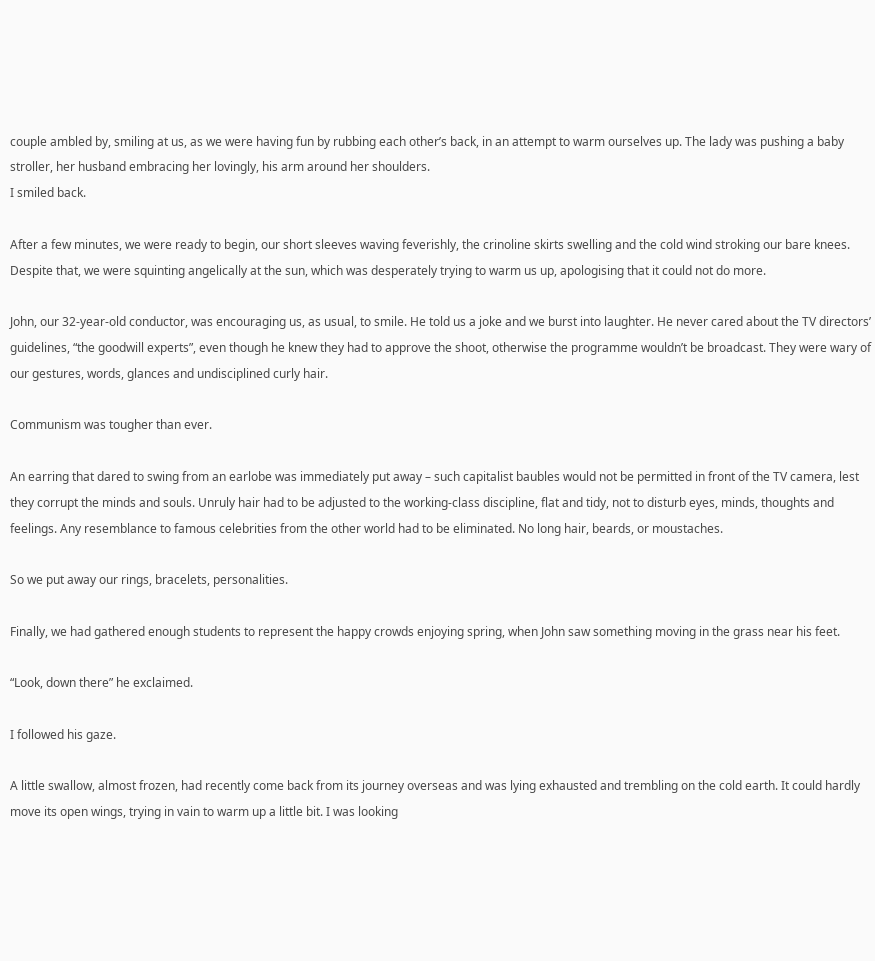couple ambled by, smiling at us, as we were having fun by rubbing each other’s back, in an attempt to warm ourselves up. The lady was pushing a baby stroller, her husband embracing her lovingly, his arm around her shoulders.
I smiled back.

After a few minutes, we were ready to begin, our short sleeves waving feverishly, the crinoline skirts swelling and the cold wind stroking our bare knees. Despite that, we were squinting angelically at the sun, which was desperately trying to warm us up, apologising that it could not do more.

John, our 32-year-old conductor, was encouraging us, as usual, to smile. He told us a joke and we burst into laughter. He never cared about the TV directors’ guidelines, “the goodwill experts”, even though he knew they had to approve the shoot, otherwise the programme wouldn’t be broadcast. They were wary of our gestures, words, glances and undisciplined curly hair.

Communism was tougher than ever.

An earring that dared to swing from an earlobe was immediately put away – such capitalist baubles would not be permitted in front of the TV camera, lest they corrupt the minds and souls. Unruly hair had to be adjusted to the working-class discipline, flat and tidy, not to disturb eyes, minds, thoughts and feelings. Any resemblance to famous celebrities from the other world had to be eliminated. No long hair, beards, or moustaches.

So we put away our rings, bracelets, personalities.

Finally, we had gathered enough students to represent the happy crowds enjoying spring, when John saw something moving in the grass near his feet.

“Look, down there” he exclaimed.

I followed his gaze.

A little swallow, almost frozen, had recently come back from its journey overseas and was lying exhausted and trembling on the cold earth. It could hardly move its open wings, trying in vain to warm up a little bit. I was looking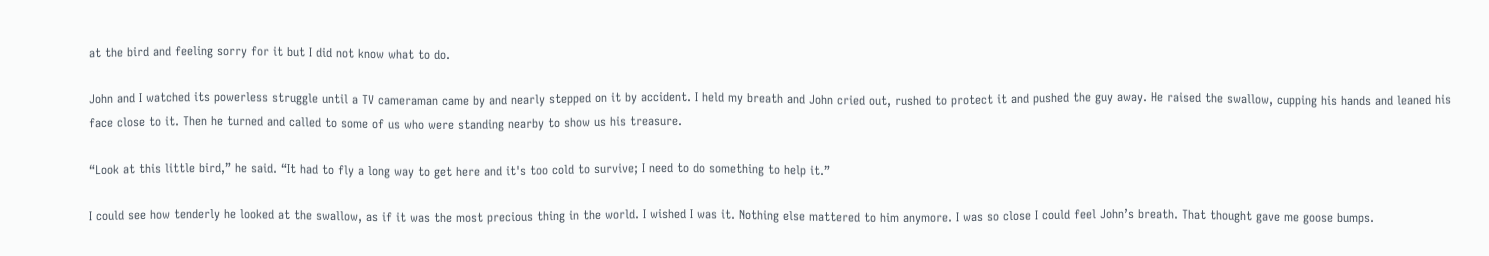at the bird and feeling sorry for it but I did not know what to do.

John and I watched its powerless struggle until a TV cameraman came by and nearly stepped on it by accident. I held my breath and John cried out, rushed to protect it and pushed the guy away. He raised the swallow, cupping his hands and leaned his face close to it. Then he turned and called to some of us who were standing nearby to show us his treasure.

“Look at this little bird,” he said. “It had to fly a long way to get here and it's too cold to survive; I need to do something to help it.”

I could see how tenderly he looked at the swallow, as if it was the most precious thing in the world. I wished I was it. Nothing else mattered to him anymore. I was so close I could feel John’s breath. That thought gave me goose bumps.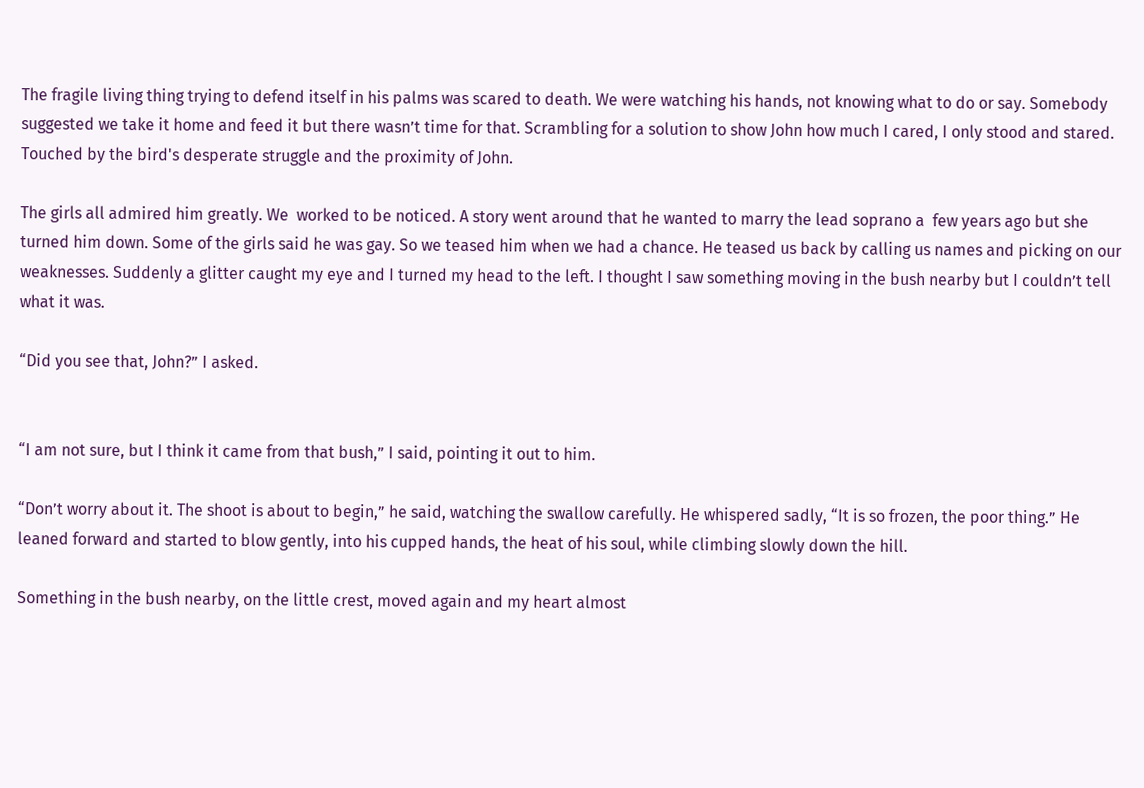The fragile living thing trying to defend itself in his palms was scared to death. We were watching his hands, not knowing what to do or say. Somebody suggested we take it home and feed it but there wasn’t time for that. Scrambling for a solution to show John how much I cared, I only stood and stared. Touched by the bird's desperate struggle and the proximity of John.

The girls all admired him greatly. We  worked to be noticed. A story went around that he wanted to marry the lead soprano a  few years ago but she turned him down. Some of the girls said he was gay. So we teased him when we had a chance. He teased us back by calling us names and picking on our weaknesses. Suddenly a glitter caught my eye and I turned my head to the left. I thought I saw something moving in the bush nearby but I couldn’t tell what it was.

“Did you see that, John?” I asked.


“I am not sure, but I think it came from that bush,” I said, pointing it out to him.

“Don’t worry about it. The shoot is about to begin,” he said, watching the swallow carefully. He whispered sadly, “It is so frozen, the poor thing.” He leaned forward and started to blow gently, into his cupped hands, the heat of his soul, while climbing slowly down the hill.

Something in the bush nearby, on the little crest, moved again and my heart almost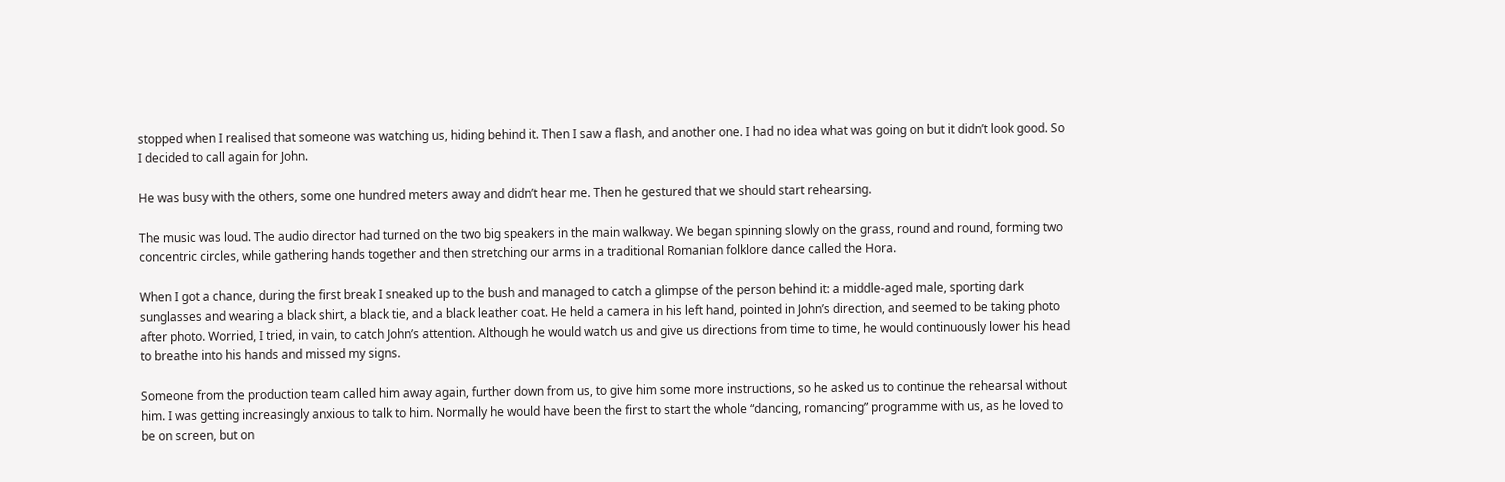stopped when I realised that someone was watching us, hiding behind it. Then I saw a flash, and another one. I had no idea what was going on but it didn’t look good. So I decided to call again for John.

He was busy with the others, some one hundred meters away and didn’t hear me. Then he gestured that we should start rehearsing.

The music was loud. The audio director had turned on the two big speakers in the main walkway. We began spinning slowly on the grass, round and round, forming two concentric circles, while gathering hands together and then stretching our arms in a traditional Romanian folklore dance called the Hora.

When I got a chance, during the first break I sneaked up to the bush and managed to catch a glimpse of the person behind it: a middle-aged male, sporting dark sunglasses and wearing a black shirt, a black tie, and a black leather coat. He held a camera in his left hand, pointed in John’s direction, and seemed to be taking photo after photo. Worried, I tried, in vain, to catch John’s attention. Although he would watch us and give us directions from time to time, he would continuously lower his head to breathe into his hands and missed my signs.

Someone from the production team called him away again, further down from us, to give him some more instructions, so he asked us to continue the rehearsal without him. I was getting increasingly anxious to talk to him. Normally he would have been the first to start the whole “dancing, romancing” programme with us, as he loved to be on screen, but on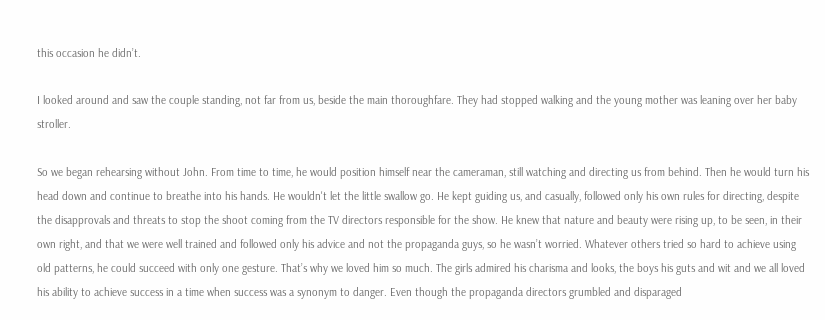this occasion he didn’t.

I looked around and saw the couple standing, not far from us, beside the main thoroughfare. They had stopped walking and the young mother was leaning over her baby stroller.

So we began rehearsing without John. From time to time, he would position himself near the cameraman, still watching and directing us from behind. Then he would turn his head down and continue to breathe into his hands. He wouldn't let the little swallow go. He kept guiding us, and casually, followed only his own rules for directing, despite the disapprovals and threats to stop the shoot coming from the TV directors responsible for the show. He knew that nature and beauty were rising up, to be seen, in their own right, and that we were well trained and followed only his advice and not the propaganda guys, so he wasn’t worried. Whatever others tried so hard to achieve using old patterns, he could succeed with only one gesture. That’s why we loved him so much. The girls admired his charisma and looks, the boys his guts and wit and we all loved his ability to achieve success in a time when success was a synonym to danger. Even though the propaganda directors grumbled and disparaged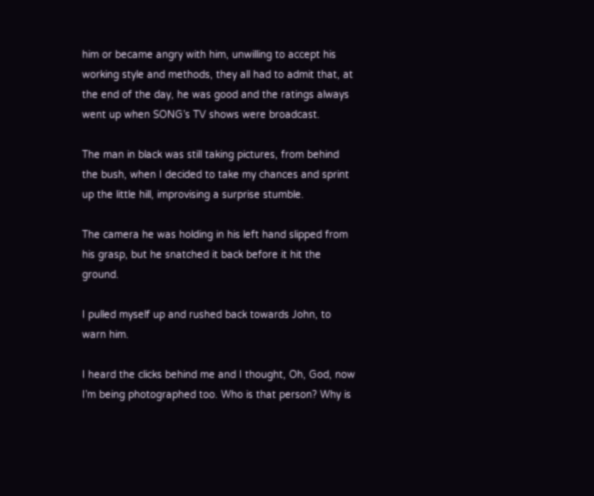him or became angry with him, unwilling to accept his working style and methods, they all had to admit that, at the end of the day, he was good and the ratings always went up when SONG’s TV shows were broadcast.

The man in black was still taking pictures, from behind the bush, when I decided to take my chances and sprint up the little hill, improvising a surprise stumble.

The camera he was holding in his left hand slipped from his grasp, but he snatched it back before it hit the ground.

I pulled myself up and rushed back towards John, to warn him.

I heard the clicks behind me and I thought, Oh, God, now I’m being photographed too. Who is that person? Why is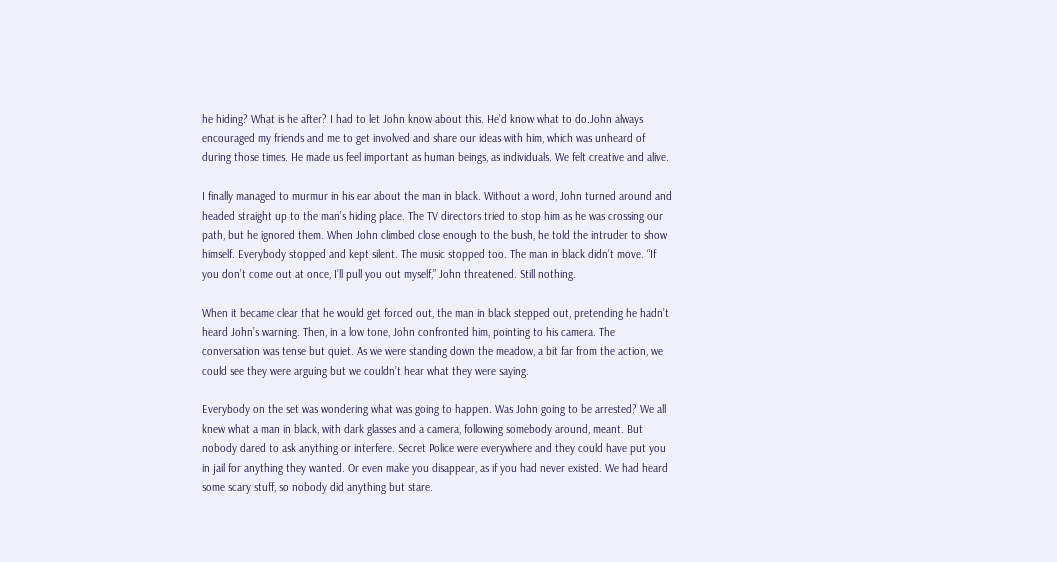he hiding? What is he after? I had to let John know about this. He’d know what to do.John always encouraged my friends and me to get involved and share our ideas with him, which was unheard of during those times. He made us feel important as human beings, as individuals. We felt creative and alive.

I finally managed to murmur in his ear about the man in black. Without a word, John turned around and headed straight up to the man’s hiding place. The TV directors tried to stop him as he was crossing our path, but he ignored them. When John climbed close enough to the bush, he told the intruder to show himself. Everybody stopped and kept silent. The music stopped too. The man in black didn’t move. “If you don’t come out at once, I’ll pull you out myself,” John threatened. Still nothing.

When it became clear that he would get forced out, the man in black stepped out, pretending he hadn’t heard John’s warning. Then, in a low tone, John confronted him, pointing to his camera. The conversation was tense but quiet. As we were standing down the meadow, a bit far from the action, we could see they were arguing but we couldn’t hear what they were saying.

Everybody on the set was wondering what was going to happen. Was John going to be arrested? We all knew what a man in black, with dark glasses and a camera, following somebody around, meant. But nobody dared to ask anything or interfere. Secret Police were everywhere and they could have put you in jail for anything they wanted. Or even make you disappear, as if you had never existed. We had heard some scary stuff, so nobody did anything but stare.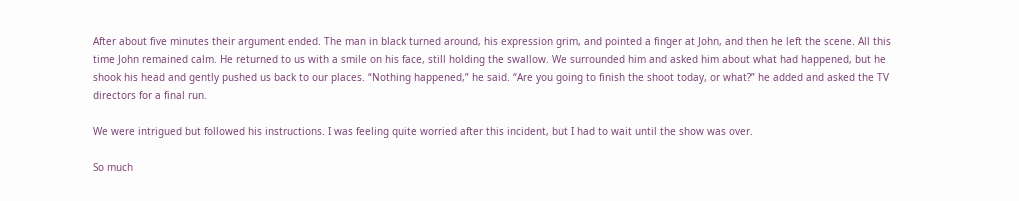After about five minutes their argument ended. The man in black turned around, his expression grim, and pointed a finger at John, and then he left the scene. All this time John remained calm. He returned to us with a smile on his face, still holding the swallow. We surrounded him and asked him about what had happened, but he shook his head and gently pushed us back to our places. “Nothing happened,” he said. “Are you going to finish the shoot today, or what?” he added and asked the TV directors for a final run.

We were intrigued but followed his instructions. I was feeling quite worried after this incident, but I had to wait until the show was over.

So much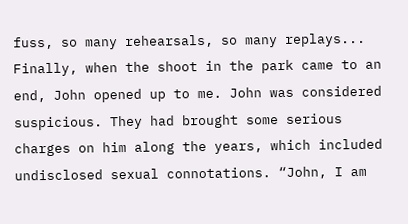fuss, so many rehearsals, so many replays... Finally, when the shoot in the park came to an end, John opened up to me. John was considered suspicious. They had brought some serious charges on him along the years, which included undisclosed sexual connotations. “John, I am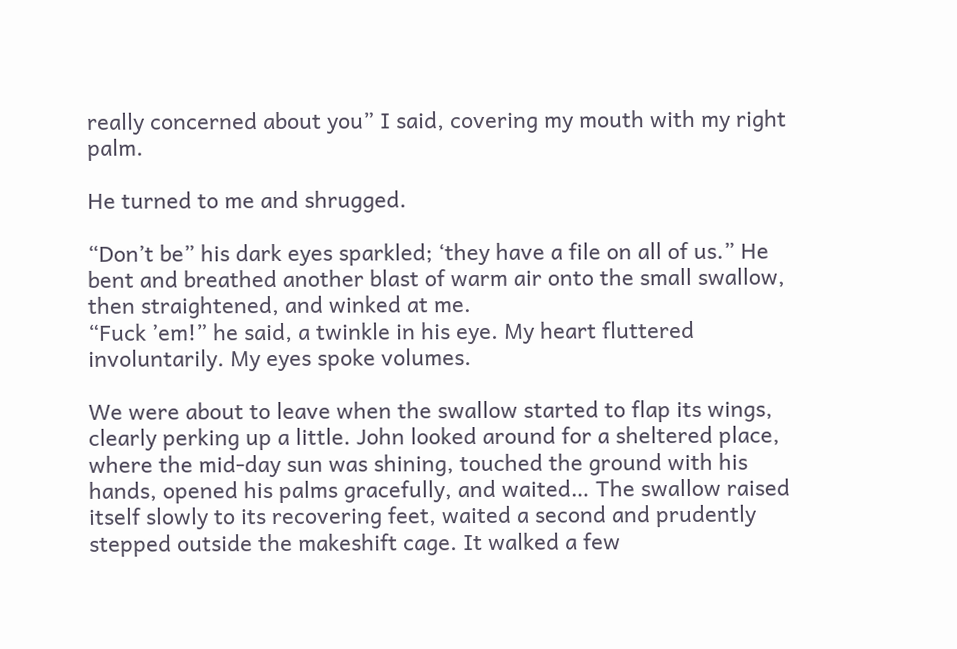really concerned about you” I said, covering my mouth with my right palm.

He turned to me and shrugged.

“Don’t be” his dark eyes sparkled; ‘they have a file on all of us.” He bent and breathed another blast of warm air onto the small swallow, then straightened, and winked at me.
“Fuck ’em!” he said, a twinkle in his eye. My heart fluttered involuntarily. My eyes spoke volumes.

We were about to leave when the swallow started to flap its wings, clearly perking up a little. John looked around for a sheltered place, where the mid-day sun was shining, touched the ground with his hands, opened his palms gracefully, and waited… The swallow raised itself slowly to its recovering feet, waited a second and prudently stepped outside the makeshift cage. It walked a few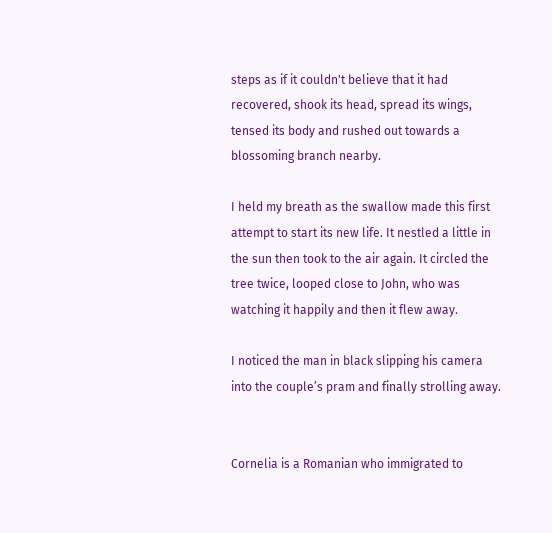steps as if it couldn't believe that it had recovered, shook its head, spread its wings, tensed its body and rushed out towards a blossoming branch nearby.

I held my breath as the swallow made this first attempt to start its new life. It nestled a little in the sun then took to the air again. It circled the tree twice, looped close to John, who was watching it happily and then it flew away.

I noticed the man in black slipping his camera into the couple’s pram and finally strolling away.


Cornelia is a Romanian who immigrated to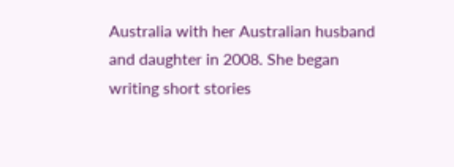Australia with her Australian husband and daughter in 2008. She began writing short stories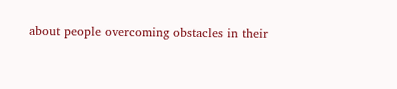about people overcoming obstacles in their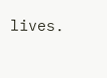lives.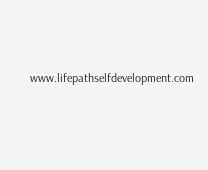www.lifepathselfdevelopment.com